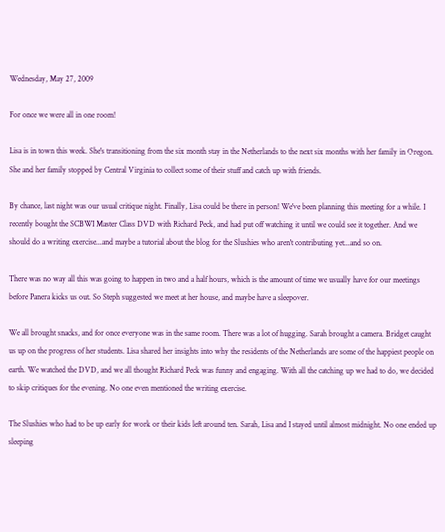Wednesday, May 27, 2009

For once we were all in one room!

Lisa is in town this week. She's transitioning from the six month stay in the Netherlands to the next six months with her family in Oregon. She and her family stopped by Central Virginia to collect some of their stuff and catch up with friends.

By chance, last night was our usual critique night. Finally, Lisa could be there in person! We've been planning this meeting for a while. I recently bought the SCBWI Master Class DVD with Richard Peck, and had put off watching it until we could see it together. And we should do a writing exercise...and maybe a tutorial about the blog for the Slushies who aren't contributing yet...and so on.

There was no way all this was going to happen in two and a half hours, which is the amount of time we usually have for our meetings before Panera kicks us out. So Steph suggested we meet at her house, and maybe have a sleepover.

We all brought snacks, and for once everyone was in the same room. There was a lot of hugging. Sarah brought a camera. Bridget caught us up on the progress of her students. Lisa shared her insights into why the residents of the Netherlands are some of the happiest people on earth. We watched the DVD, and we all thought Richard Peck was funny and engaging. With all the catching up we had to do, we decided to skip critiques for the evening. No one even mentioned the writing exercise.

The Slushies who had to be up early for work or their kids left around ten. Sarah, Lisa and I stayed until almost midnight. No one ended up sleeping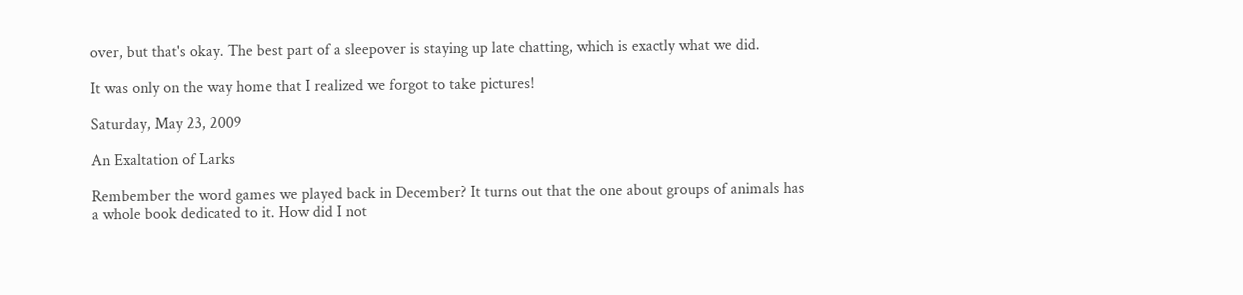over, but that's okay. The best part of a sleepover is staying up late chatting, which is exactly what we did.

It was only on the way home that I realized we forgot to take pictures!

Saturday, May 23, 2009

An Exaltation of Larks

Rembember the word games we played back in December? It turns out that the one about groups of animals has a whole book dedicated to it. How did I not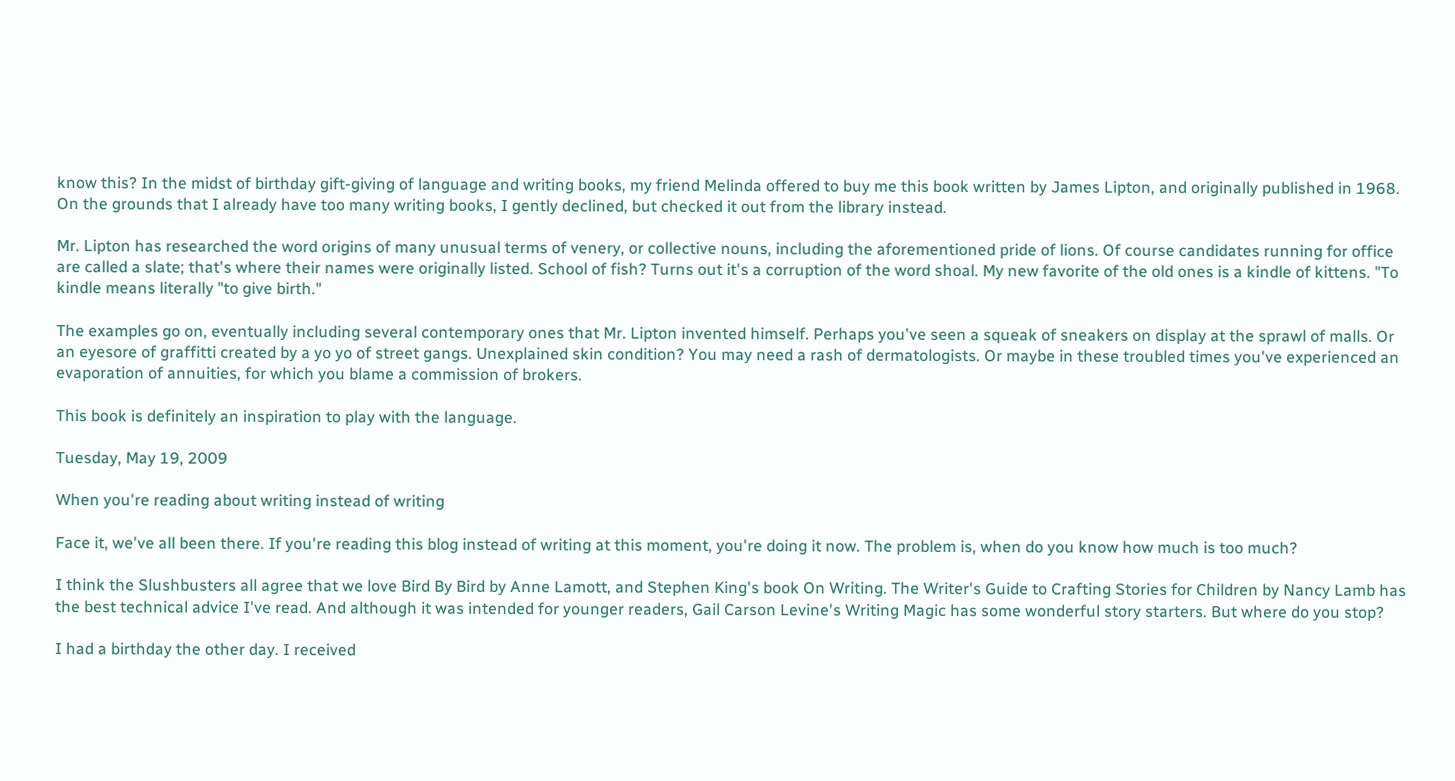know this? In the midst of birthday gift-giving of language and writing books, my friend Melinda offered to buy me this book written by James Lipton, and originally published in 1968. On the grounds that I already have too many writing books, I gently declined, but checked it out from the library instead.

Mr. Lipton has researched the word origins of many unusual terms of venery, or collective nouns, including the aforementioned pride of lions. Of course candidates running for office are called a slate; that's where their names were originally listed. School of fish? Turns out it's a corruption of the word shoal. My new favorite of the old ones is a kindle of kittens. "To kindle means literally "to give birth."

The examples go on, eventually including several contemporary ones that Mr. Lipton invented himself. Perhaps you've seen a squeak of sneakers on display at the sprawl of malls. Or an eyesore of graffitti created by a yo yo of street gangs. Unexplained skin condition? You may need a rash of dermatologists. Or maybe in these troubled times you've experienced an evaporation of annuities, for which you blame a commission of brokers.

This book is definitely an inspiration to play with the language.

Tuesday, May 19, 2009

When you're reading about writing instead of writing

Face it, we've all been there. If you're reading this blog instead of writing at this moment, you're doing it now. The problem is, when do you know how much is too much?

I think the Slushbusters all agree that we love Bird By Bird by Anne Lamott, and Stephen King's book On Writing. The Writer's Guide to Crafting Stories for Children by Nancy Lamb has the best technical advice I've read. And although it was intended for younger readers, Gail Carson Levine's Writing Magic has some wonderful story starters. But where do you stop?

I had a birthday the other day. I received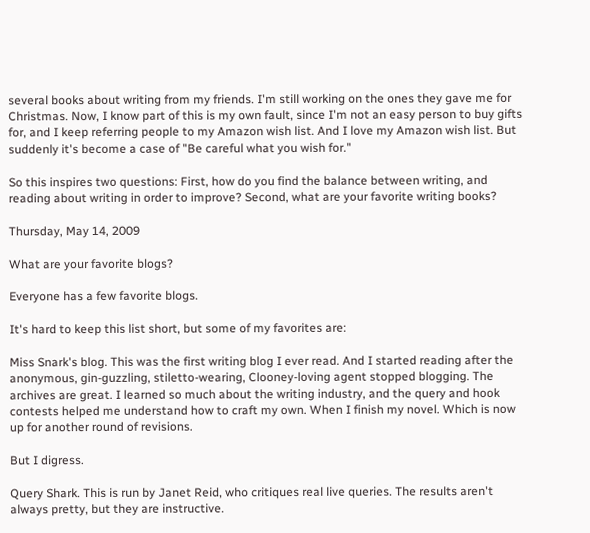several books about writing from my friends. I'm still working on the ones they gave me for Christmas. Now, I know part of this is my own fault, since I'm not an easy person to buy gifts for, and I keep referring people to my Amazon wish list. And I love my Amazon wish list. But suddenly it's become a case of "Be careful what you wish for."

So this inspires two questions: First, how do you find the balance between writing, and reading about writing in order to improve? Second, what are your favorite writing books?

Thursday, May 14, 2009

What are your favorite blogs?

Everyone has a few favorite blogs.

It's hard to keep this list short, but some of my favorites are:

Miss Snark's blog. This was the first writing blog I ever read. And I started reading after the anonymous, gin-guzzling, stiletto-wearing, Clooney-loving agent stopped blogging. The archives are great. I learned so much about the writing industry, and the query and hook contests helped me understand how to craft my own. When I finish my novel. Which is now up for another round of revisions.

But I digress.

Query Shark. This is run by Janet Reid, who critiques real live queries. The results aren't always pretty, but they are instructive.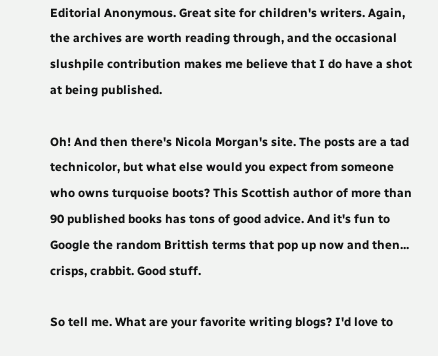Editorial Anonymous. Great site for children's writers. Again, the archives are worth reading through, and the occasional slushpile contribution makes me believe that I do have a shot at being published.

Oh! And then there's Nicola Morgan's site. The posts are a tad technicolor, but what else would you expect from someone who owns turquoise boots? This Scottish author of more than 90 published books has tons of good advice. And it's fun to Google the random Brittish terms that pop up now and then... crisps, crabbit. Good stuff.

So tell me. What are your favorite writing blogs? I'd love to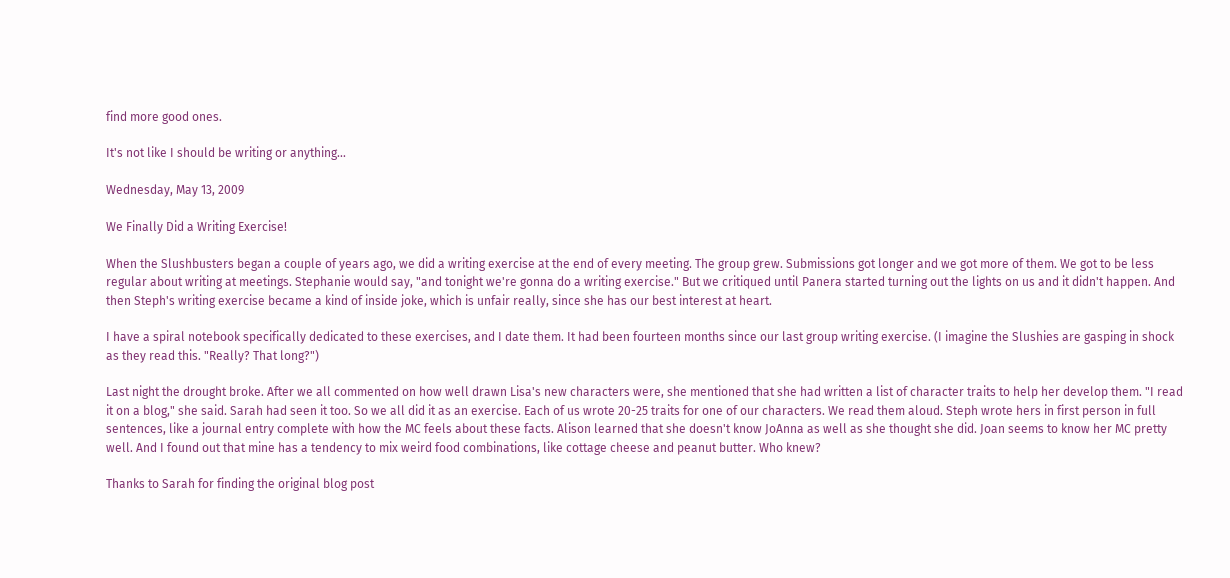find more good ones.

It's not like I should be writing or anything...

Wednesday, May 13, 2009

We Finally Did a Writing Exercise!

When the Slushbusters began a couple of years ago, we did a writing exercise at the end of every meeting. The group grew. Submissions got longer and we got more of them. We got to be less regular about writing at meetings. Stephanie would say, "and tonight we're gonna do a writing exercise." But we critiqued until Panera started turning out the lights on us and it didn't happen. And then Steph's writing exercise became a kind of inside joke, which is unfair really, since she has our best interest at heart.

I have a spiral notebook specifically dedicated to these exercises, and I date them. It had been fourteen months since our last group writing exercise. (I imagine the Slushies are gasping in shock as they read this. "Really? That long?")

Last night the drought broke. After we all commented on how well drawn Lisa's new characters were, she mentioned that she had written a list of character traits to help her develop them. "I read it on a blog," she said. Sarah had seen it too. So we all did it as an exercise. Each of us wrote 20-25 traits for one of our characters. We read them aloud. Steph wrote hers in first person in full sentences, like a journal entry complete with how the MC feels about these facts. Alison learned that she doesn't know JoAnna as well as she thought she did. Joan seems to know her MC pretty well. And I found out that mine has a tendency to mix weird food combinations, like cottage cheese and peanut butter. Who knew?

Thanks to Sarah for finding the original blog post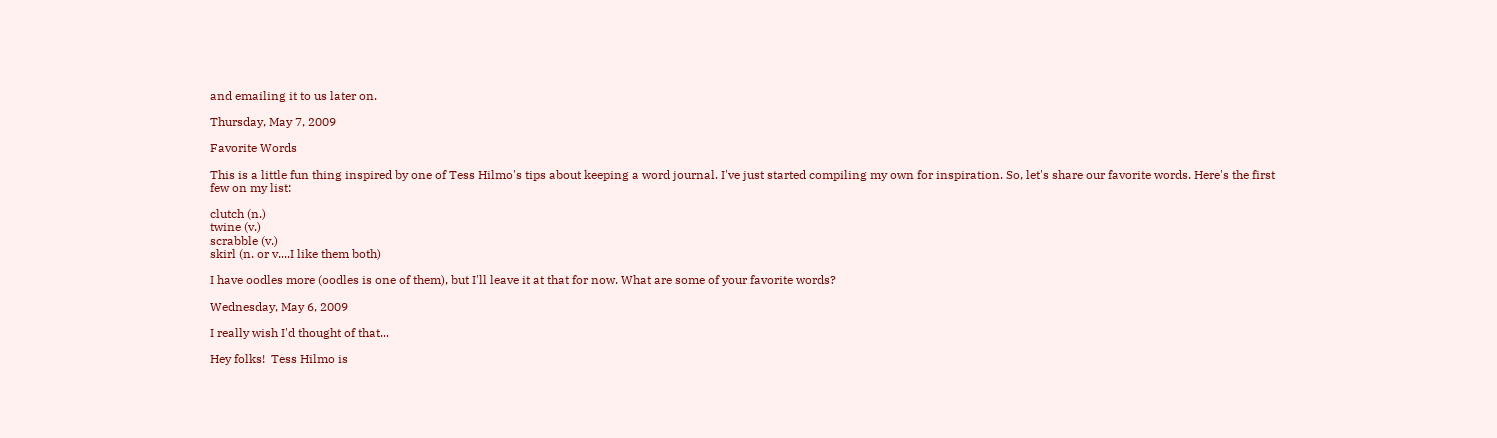and emailing it to us later on.

Thursday, May 7, 2009

Favorite Words

This is a little fun thing inspired by one of Tess Hilmo's tips about keeping a word journal. I've just started compiling my own for inspiration. So, let's share our favorite words. Here's the first few on my list:

clutch (n.)
twine (v.)
scrabble (v.)
skirl (n. or v....I like them both)

I have oodles more (oodles is one of them), but I'll leave it at that for now. What are some of your favorite words?

Wednesday, May 6, 2009

I really wish I'd thought of that...

Hey folks!  Tess Hilmo is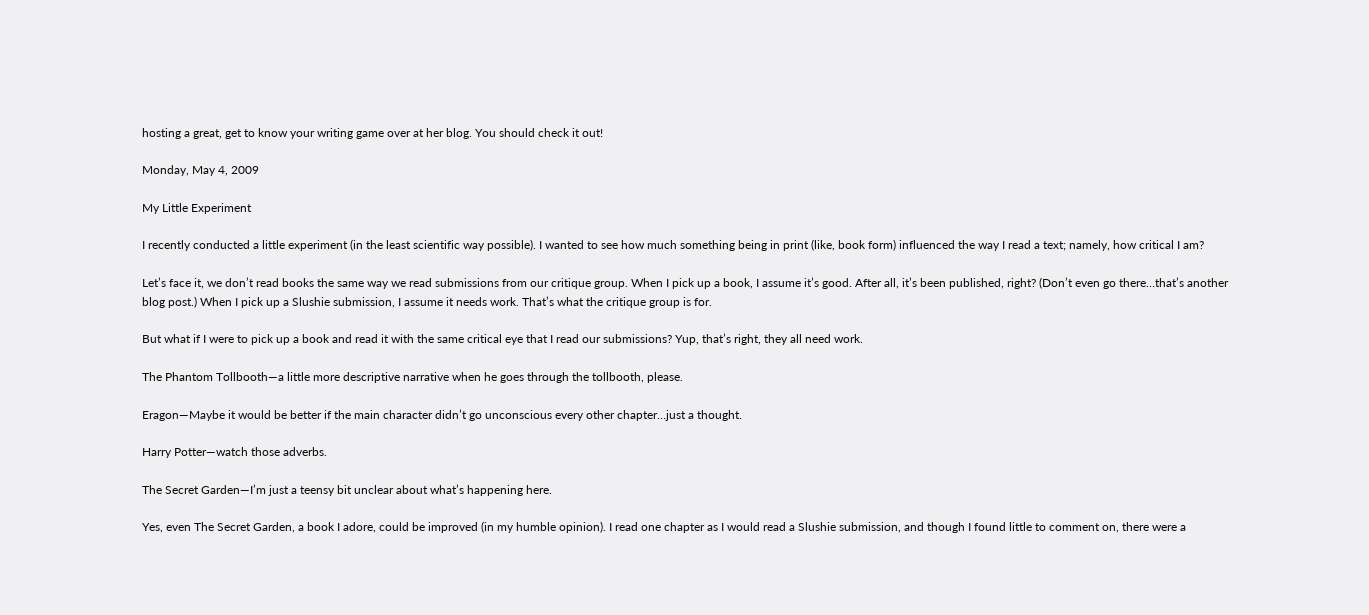hosting a great, get to know your writing game over at her blog. You should check it out!

Monday, May 4, 2009

My Little Experiment

I recently conducted a little experiment (in the least scientific way possible). I wanted to see how much something being in print (like, book form) influenced the way I read a text; namely, how critical I am?

Let’s face it, we don’t read books the same way we read submissions from our critique group. When I pick up a book, I assume it’s good. After all, it’s been published, right? (Don’t even go there…that’s another blog post.) When I pick up a Slushie submission, I assume it needs work. That’s what the critique group is for.

But what if I were to pick up a book and read it with the same critical eye that I read our submissions? Yup, that’s right, they all need work.

The Phantom Tollbooth—a little more descriptive narrative when he goes through the tollbooth, please.

Eragon—Maybe it would be better if the main character didn’t go unconscious every other chapter…just a thought.

Harry Potter—watch those adverbs.

The Secret Garden—I’m just a teensy bit unclear about what’s happening here.

Yes, even The Secret Garden, a book I adore, could be improved (in my humble opinion). I read one chapter as I would read a Slushie submission, and though I found little to comment on, there were a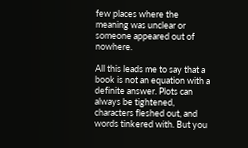few places where the meaning was unclear or someone appeared out of nowhere.

All this leads me to say that a book is not an equation with a definite answer. Plots can always be tightened, characters fleshed out, and words tinkered with. But you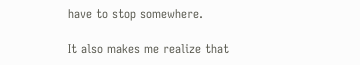have to stop somewhere.

It also makes me realize that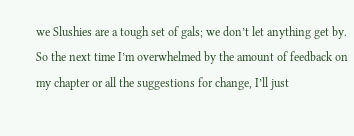we Slushies are a tough set of gals; we don’t let anything get by. So the next time I’m overwhelmed by the amount of feedback on my chapter or all the suggestions for change, I’ll just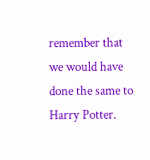remember that we would have done the same to Harry Potter.